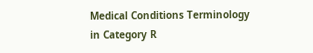Medical Conditions Terminology in Category R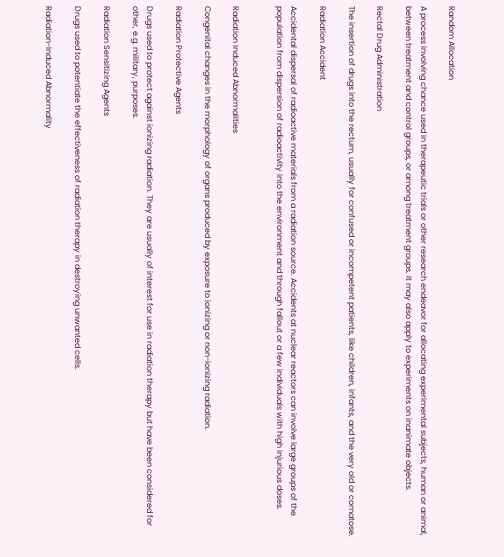Random Allocation

A process involving chance used in therapeutic trials or other research endeavor for allocating experimental subjects, human or animal, between treatment and control groups, or among treatment groups. It may also apply to experiments on inanimate objects.

Rectal Drug Administration

The insertion of drugs into the rectum, usually for confused or incompetent patients, like children, infants, and the very old or comatose.

Radiation Accident

Accidental dispersal of radioactive materials from a radiation source. Accidents at nuclear reactors can involve large groups of the population from dispersion of radioactivity into the environment and through fallout or a few individuals with high injurious doses.


Radiation Induced Abnormalities

Congenital changes in the morphology of organs produced by exposure to ionizing or non-ionizing radiation.

Radiation Protective Agents

Drugs used to protect against ionizing radiation. They are usually of interest for use in radiation therapy but have been considered for other, e.g. military, purposes.

Radiation Sensitizing Agents

Drugs used to potentiate the effectiveness of radiation therapy in destroying unwanted cells.

Radiation-Induced Abnormality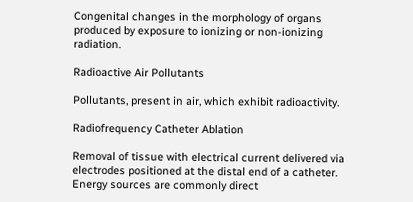Congenital changes in the morphology of organs produced by exposure to ionizing or non-ionizing radiation.

Radioactive Air Pollutants

Pollutants, present in air, which exhibit radioactivity.

Radiofrequency Catheter Ablation

Removal of tissue with electrical current delivered via electrodes positioned at the distal end of a catheter. Energy sources are commonly direct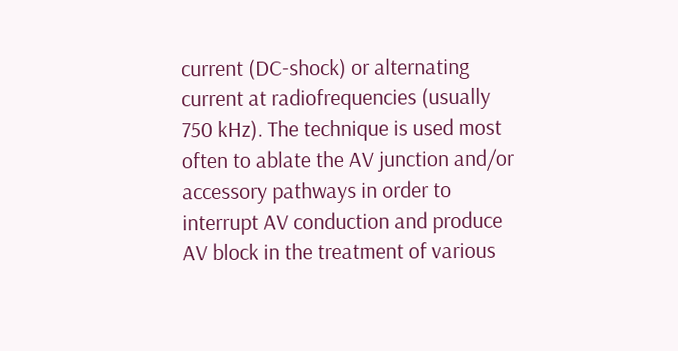current (DC-shock) or alternating current at radiofrequencies (usually 750 kHz). The technique is used most often to ablate the AV junction and/or accessory pathways in order to interrupt AV conduction and produce AV block in the treatment of various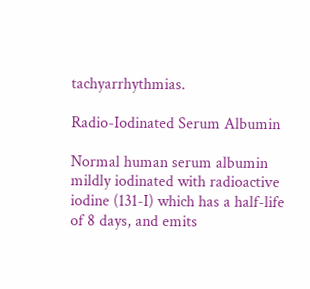tachyarrhythmias.

Radio-Iodinated Serum Albumin

Normal human serum albumin mildly iodinated with radioactive iodine (131-I) which has a half-life of 8 days, and emits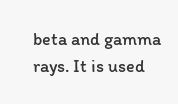beta and gamma rays. It is used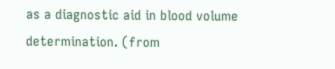as a diagnostic aid in blood volume determination. (from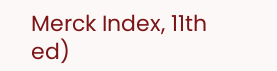Merck Index, 11th ed)